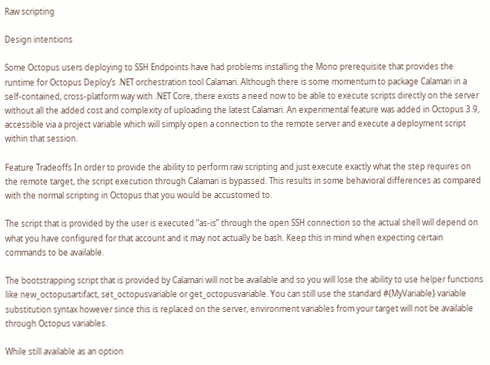Raw scripting

Design intentions

Some Octopus users deploying to SSH Endpoints have had problems installing the Mono prerequisite that provides the runtime for Octopus Deploy’s .NET orchestration tool Calamari. Although there is some momentum to package Calamari in a self-contained, cross-platform way with .NET Core, there exists a need now to be able to execute scripts directly on the server without all the added cost and complexity of uploading the latest Calamari. An experimental feature was added in Octopus 3.9, accessible via a project variable which will simply open a connection to the remote server and execute a deployment script within that session.

Feature Tradeoffs In order to provide the ability to perform raw scripting and just execute exactly what the step requires on the remote target, the script execution through Calamari is bypassed. This results in some behavioral differences as compared with the normal scripting in Octopus that you would be accustomed to.

The script that is provided by the user is executed “as-is” through the open SSH connection so the actual shell will depend on what you have configured for that account and it may not actually be bash. Keep this in mind when expecting certain commands to be available.

The bootstrapping script that is provided by Calamari will not be available and so you will lose the ability to use helper functions like new_octopusartifact, set_octopusvariable or get_octopusvariable. You can still use the standard #{MyVariable} variable substitution syntax however since this is replaced on the server, environment variables from your target will not be available through Octopus variables.

While still available as an option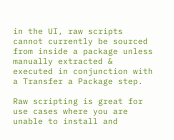in the UI, raw scripts cannot currently be sourced from inside a package unless manually extracted & executed in conjunction with a Transfer a Package step.

Raw scripting is great for use cases where you are unable to install and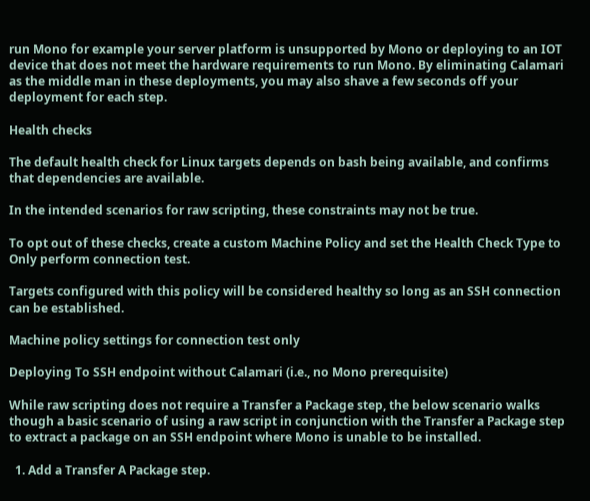run Mono for example your server platform is unsupported by Mono or deploying to an IOT device that does not meet the hardware requirements to run Mono. By eliminating Calamari as the middle man in these deployments, you may also shave a few seconds off your deployment for each step.

Health checks

The default health check for Linux targets depends on bash being available, and confirms that dependencies are available.

In the intended scenarios for raw scripting, these constraints may not be true.

To opt out of these checks, create a custom Machine Policy and set the Health Check Type to Only perform connection test.

Targets configured with this policy will be considered healthy so long as an SSH connection can be established.

Machine policy settings for connection test only

Deploying To SSH endpoint without Calamari (i.e., no Mono prerequisite)

While raw scripting does not require a Transfer a Package step, the below scenario walks though a basic scenario of using a raw script in conjunction with the Transfer a Package step to extract a package on an SSH endpoint where Mono is unable to be installed.

  1. Add a Transfer A Package step.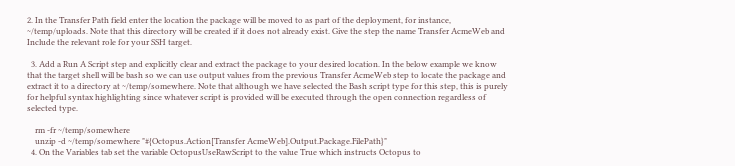2. In the Transfer Path field enter the location the package will be moved to as part of the deployment, for instance, ~/temp/uploads. Note that this directory will be created if it does not already exist. Give the step the name Transfer AcmeWeb and Include the relevant role for your SSH target.

  3. Add a Run A Script step and explicitly clear and extract the package to your desired location. In the below example we know that the target shell will be bash so we can use output values from the previous Transfer AcmeWeb step to locate the package and extract it to a directory at ~/temp/somewhere. Note that although we have selected the Bash script type for this step, this is purely for helpful syntax highlighting since whatever script is provided will be executed through the open connection regardless of selected type.

    rm -fr ~/temp/somewhere
    unzip -d ~/temp/somewhere "#{Octopus.Action[Transfer AcmeWeb].Output.Package.FilePath}"
  4. On the Variables tab set the variable OctopusUseRawScript to the value True which instructs Octopus to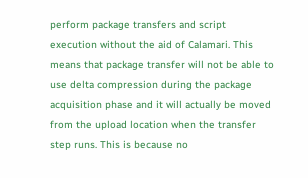perform package transfers and script execution without the aid of Calamari. This means that package transfer will not be able to use delta compression during the package acquisition phase and it will actually be moved from the upload location when the transfer step runs. This is because no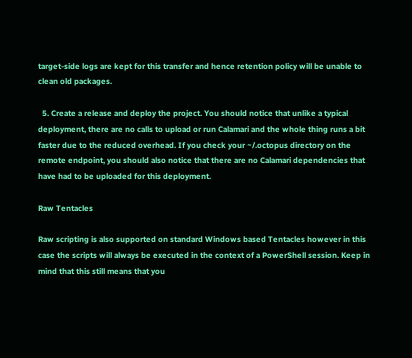target-side logs are kept for this transfer and hence retention policy will be unable to clean old packages.

  5. Create a release and deploy the project. You should notice that unlike a typical deployment, there are no calls to upload or run Calamari and the whole thing runs a bit faster due to the reduced overhead. If you check your ~/.octopus directory on the remote endpoint, you should also notice that there are no Calamari dependencies that have had to be uploaded for this deployment.

Raw Tentacles

Raw scripting is also supported on standard Windows based Tentacles however in this case the scripts will always be executed in the context of a PowerShell session. Keep in mind that this still means that you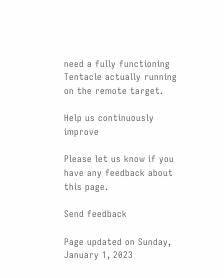need a fully functioning Tentacle actually running on the remote target.

Help us continuously improve

Please let us know if you have any feedback about this page.

Send feedback

Page updated on Sunday, January 1, 2023